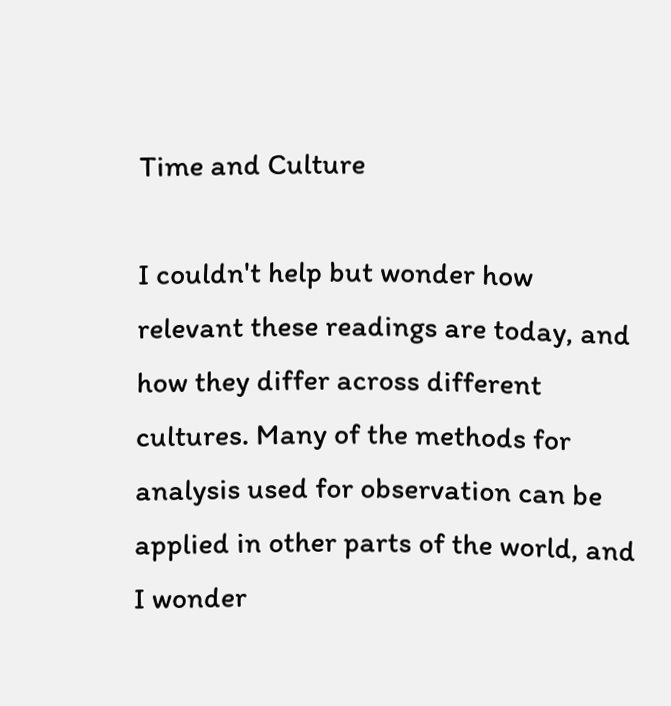Time and Culture

I couldn't help but wonder how relevant these readings are today, and how they differ across different cultures. Many of the methods for analysis used for observation can be applied in other parts of the world, and I wonder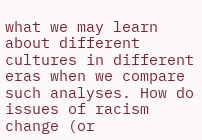what we may learn about different cultures in different eras when we compare such analyses. How do issues of racism change (or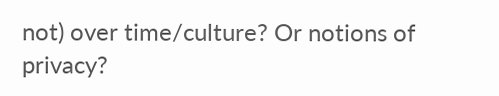not) over time/culture? Or notions of privacy?